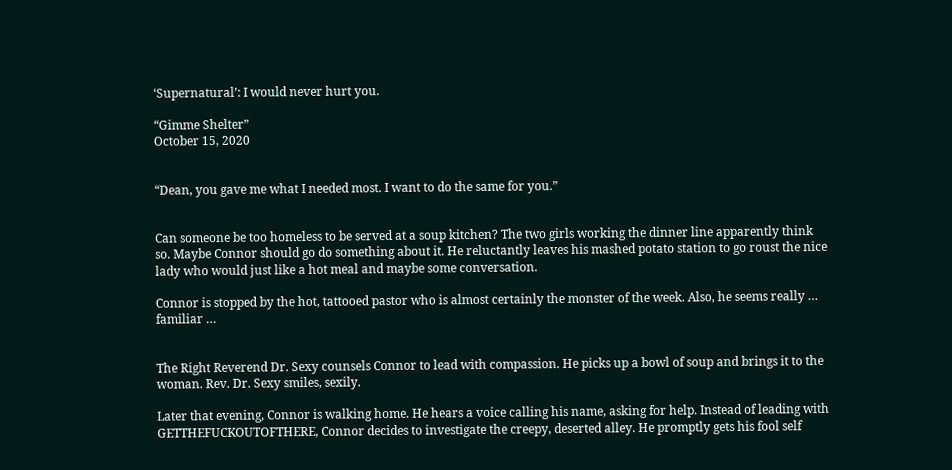‘Supernatural’: I would never hurt you.

“Gimme Shelter”
October 15, 2020


“Dean, you gave me what I needed most. I want to do the same for you.”


Can someone be too homeless to be served at a soup kitchen? The two girls working the dinner line apparently think so. Maybe Connor should go do something about it. He reluctantly leaves his mashed potato station to go roust the nice lady who would just like a hot meal and maybe some conversation.

Connor is stopped by the hot, tattooed pastor who is almost certainly the monster of the week. Also, he seems really … familiar …


The Right Reverend Dr. Sexy counsels Connor to lead with compassion. He picks up a bowl of soup and brings it to the woman. Rev. Dr. Sexy smiles, sexily.

Later that evening, Connor is walking home. He hears a voice calling his name, asking for help. Instead of leading with GETTHEFUCKOUTOFTHERE, Connor decides to investigate the creepy, deserted alley. He promptly gets his fool self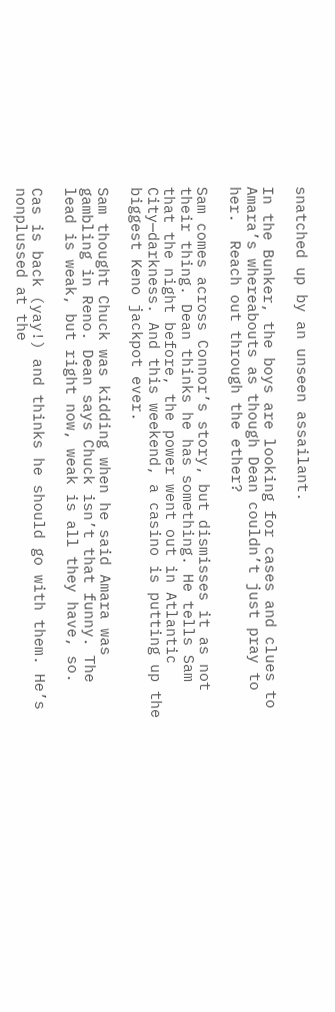snatched up by an unseen assailant.

In the Bunker, the boys are looking for cases and clues to Amara’s whereabouts as though Dean couldn’t just pray to her.  Reach out through the ether?

Sam comes across Connor’s story, but dismisses it as not their thing. Dean thinks he has something. He tells Sam that the night before, the power went out in Atlantic City—darkness. And this weekend, a casino is putting up the biggest Keno jackpot ever.

Sam thought Chuck was kidding when he said Amara was gambling in Reno. Dean says Chuck isn’t that funny. The lead is weak, but right now, weak is all they have, so.

Cas is back (yay!) and thinks he should go with them. He’s nonplussed at the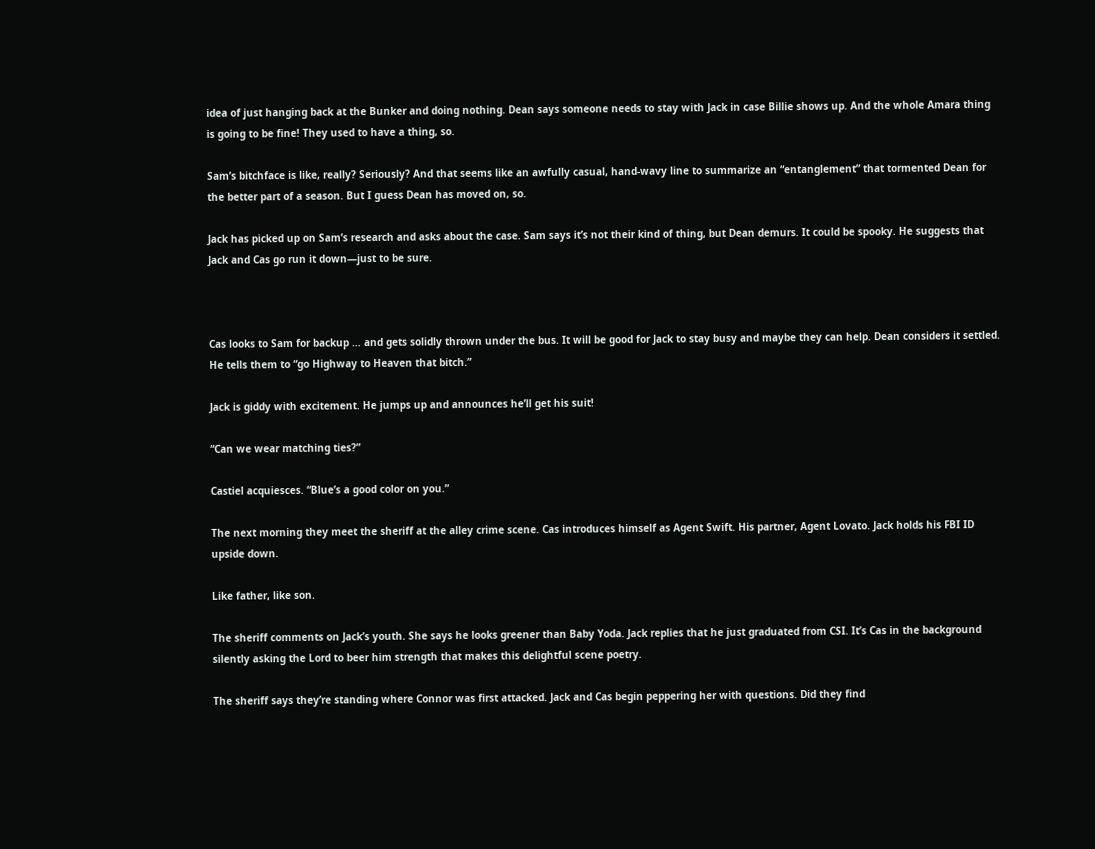idea of just hanging back at the Bunker and doing nothing. Dean says someone needs to stay with Jack in case Billie shows up. And the whole Amara thing is going to be fine! They used to have a thing, so.

Sam’s bitchface is like, really? Seriously? And that seems like an awfully casual, hand-wavy line to summarize an “entanglement” that tormented Dean for the better part of a season. But I guess Dean has moved on, so.

Jack has picked up on Sam’s research and asks about the case. Sam says it’s not their kind of thing, but Dean demurs. It could be spooky. He suggests that Jack and Cas go run it down—just to be sure.



Cas looks to Sam for backup … and gets solidly thrown under the bus. It will be good for Jack to stay busy and maybe they can help. Dean considers it settled. He tells them to “go Highway to Heaven that bitch.”

Jack is giddy with excitement. He jumps up and announces he’ll get his suit!

“Can we wear matching ties?”

Castiel acquiesces. “Blue’s a good color on you.”

The next morning they meet the sheriff at the alley crime scene. Cas introduces himself as Agent Swift. His partner, Agent Lovato. Jack holds his FBI ID upside down.

Like father, like son.

The sheriff comments on Jack’s youth. She says he looks greener than Baby Yoda. Jack replies that he just graduated from CSI. It’s Cas in the background silently asking the Lord to beer him strength that makes this delightful scene poetry.

The sheriff says they’re standing where Connor was first attacked. Jack and Cas begin peppering her with questions. Did they find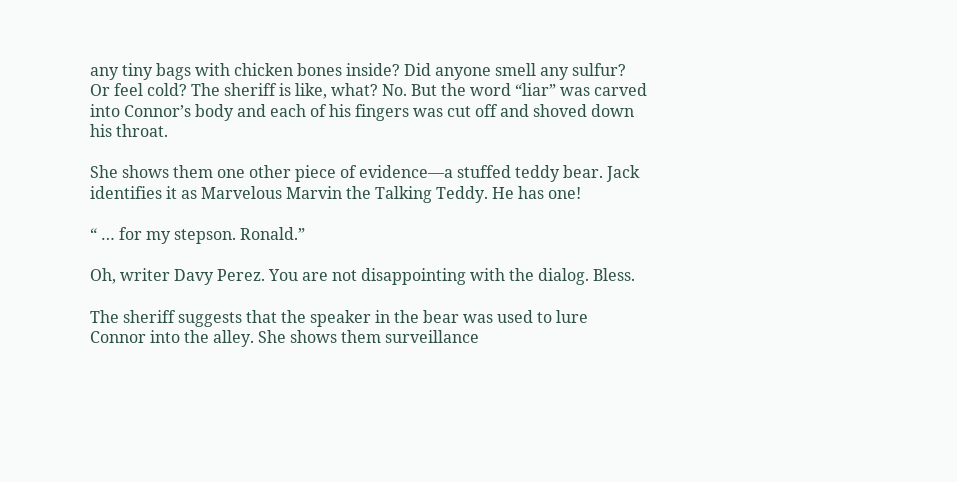any tiny bags with chicken bones inside? Did anyone smell any sulfur? Or feel cold? The sheriff is like, what? No. But the word “liar” was carved into Connor’s body and each of his fingers was cut off and shoved down his throat.

She shows them one other piece of evidence—a stuffed teddy bear. Jack identifies it as Marvelous Marvin the Talking Teddy. He has one!

“ … for my stepson. Ronald.”

Oh, writer Davy Perez. You are not disappointing with the dialog. Bless.

The sheriff suggests that the speaker in the bear was used to lure Connor into the alley. She shows them surveillance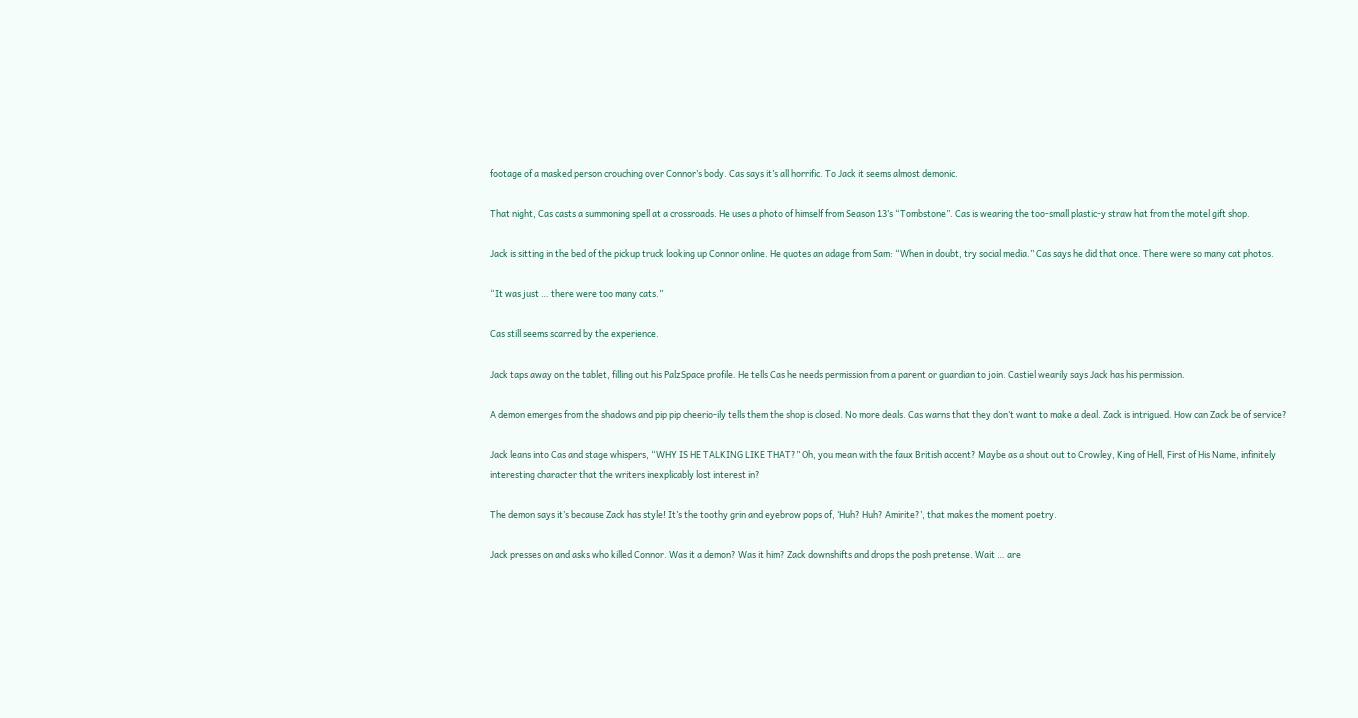footage of a masked person crouching over Connor’s body. Cas says it’s all horrific. To Jack it seems almost demonic.

That night, Cas casts a summoning spell at a crossroads. He uses a photo of himself from Season 13’s “Tombstone”. Cas is wearing the too-small plastic-y straw hat from the motel gift shop.

Jack is sitting in the bed of the pickup truck looking up Connor online. He quotes an adage from Sam: “When in doubt, try social media.” Cas says he did that once. There were so many cat photos.

“It was just … there were too many cats.”

Cas still seems scarred by the experience.

Jack taps away on the tablet, filling out his PalzSpace profile. He tells Cas he needs permission from a parent or guardian to join. Castiel wearily says Jack has his permission.

A demon emerges from the shadows and pip pip cheerio-ily tells them the shop is closed. No more deals. Cas warns that they don’t want to make a deal. Zack is intrigued. How can Zack be of service?

Jack leans into Cas and stage whispers, “WHY IS HE TALKING LIKE THAT?” Oh, you mean with the faux British accent? Maybe as a shout out to Crowley, King of Hell, First of His Name, infinitely interesting character that the writers inexplicably lost interest in?

The demon says it’s because Zack has style! It’s the toothy grin and eyebrow pops of, ‘Huh? Huh? Amirite?’, that makes the moment poetry.

Jack presses on and asks who killed Connor. Was it a demon? Was it him? Zack downshifts and drops the posh pretense. Wait … are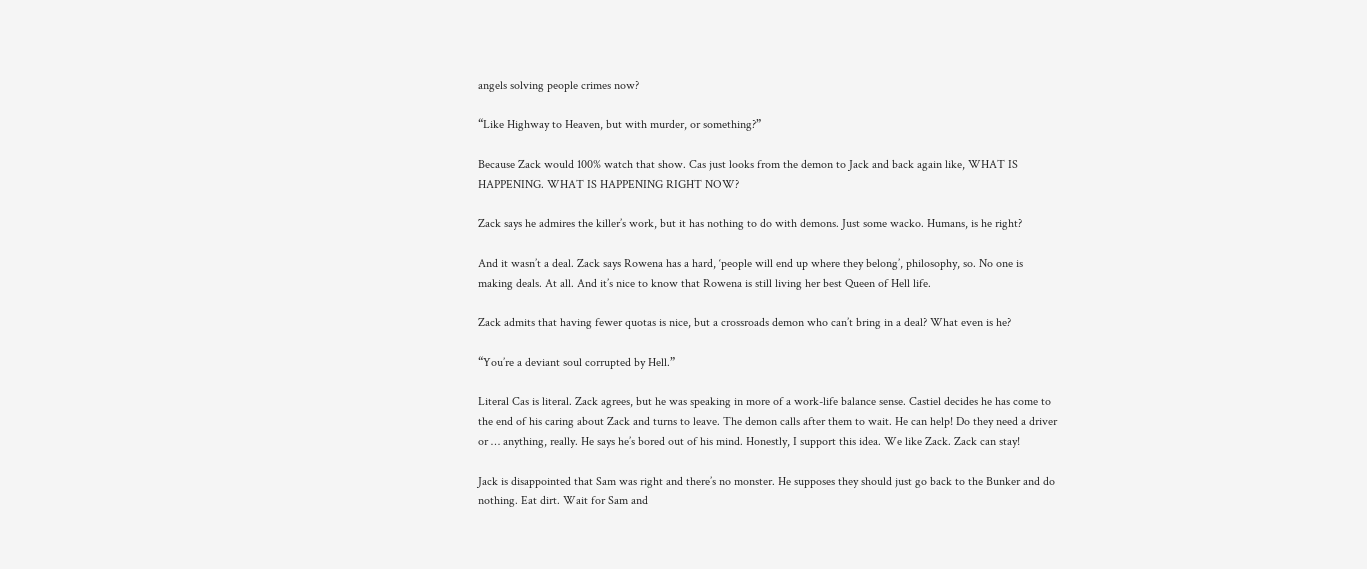angels solving people crimes now?

“Like Highway to Heaven, but with murder, or something?”

Because Zack would 100% watch that show. Cas just looks from the demon to Jack and back again like, WHAT IS HAPPENING. WHAT IS HAPPENING RIGHT NOW?

Zack says he admires the killer’s work, but it has nothing to do with demons. Just some wacko. Humans, is he right?

And it wasn’t a deal. Zack says Rowena has a hard, ‘people will end up where they belong’, philosophy, so. No one is making deals. At all. And it’s nice to know that Rowena is still living her best Queen of Hell life.

Zack admits that having fewer quotas is nice, but a crossroads demon who can’t bring in a deal? What even is he?

“You’re a deviant soul corrupted by Hell.”

Literal Cas is literal. Zack agrees, but he was speaking in more of a work-life balance sense. Castiel decides he has come to the end of his caring about Zack and turns to leave. The demon calls after them to wait. He can help! Do they need a driver or … anything, really. He says he’s bored out of his mind. Honestly, I support this idea. We like Zack. Zack can stay!

Jack is disappointed that Sam was right and there’s no monster. He supposes they should just go back to the Bunker and do nothing. Eat dirt. Wait for Sam and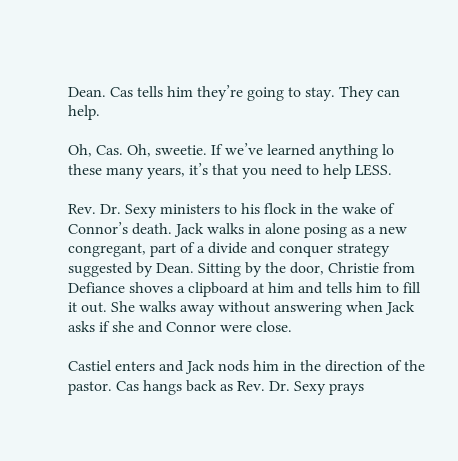Dean. Cas tells him they’re going to stay. They can help.

Oh, Cas. Oh, sweetie. If we’ve learned anything lo these many years, it’s that you need to help LESS.

Rev. Dr. Sexy ministers to his flock in the wake of Connor’s death. Jack walks in alone posing as a new congregant, part of a divide and conquer strategy suggested by Dean. Sitting by the door, Christie from Defiance shoves a clipboard at him and tells him to fill it out. She walks away without answering when Jack asks if she and Connor were close.

Castiel enters and Jack nods him in the direction of the pastor. Cas hangs back as Rev. Dr. Sexy prays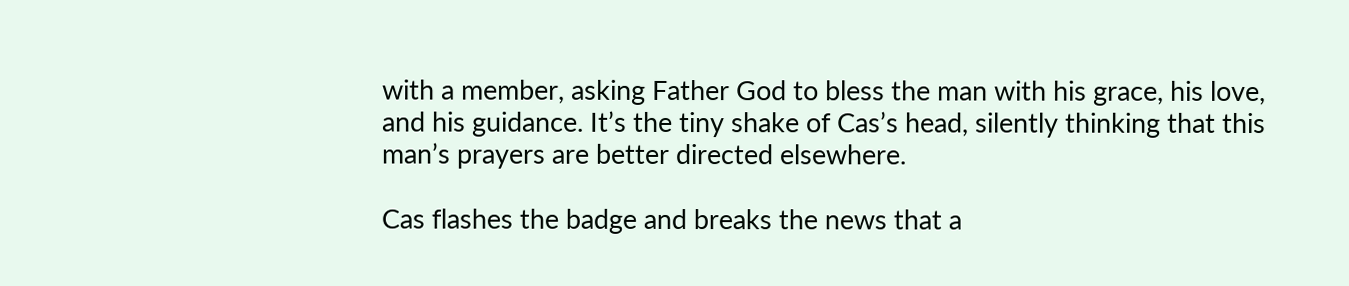with a member, asking Father God to bless the man with his grace, his love, and his guidance. It’s the tiny shake of Cas’s head, silently thinking that this man’s prayers are better directed elsewhere.

Cas flashes the badge and breaks the news that a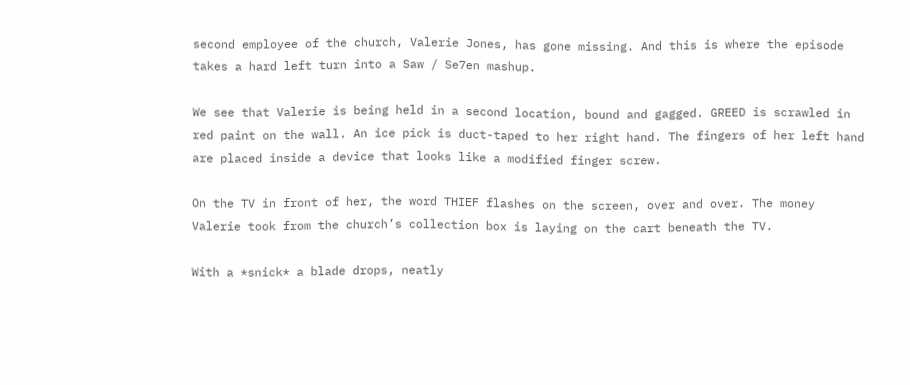second employee of the church, Valerie Jones, has gone missing. And this is where the episode takes a hard left turn into a Saw / Se7en mashup.

We see that Valerie is being held in a second location, bound and gagged. GREED is scrawled in red paint on the wall. An ice pick is duct-taped to her right hand. The fingers of her left hand are placed inside a device that looks like a modified finger screw.

On the TV in front of her, the word THIEF flashes on the screen, over and over. The money Valerie took from the church’s collection box is laying on the cart beneath the TV.

With a *snick* a blade drops, neatly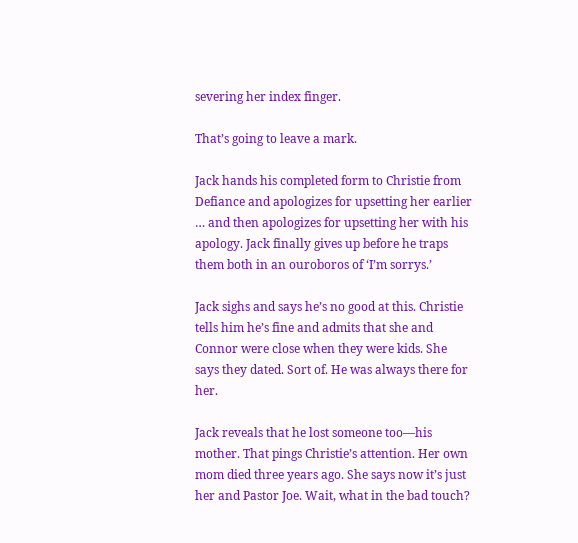severing her index finger.

That’s going to leave a mark.

Jack hands his completed form to Christie from Defiance and apologizes for upsetting her earlier … and then apologizes for upsetting her with his apology. Jack finally gives up before he traps them both in an ouroboros of ‘I’m sorrys.’

Jack sighs and says he’s no good at this. Christie tells him he’s fine and admits that she and Connor were close when they were kids. She says they dated. Sort of. He was always there for her.

Jack reveals that he lost someone too—his mother. That pings Christie’s attention. Her own mom died three years ago. She says now it’s just her and Pastor Joe. Wait, what in the bad touch?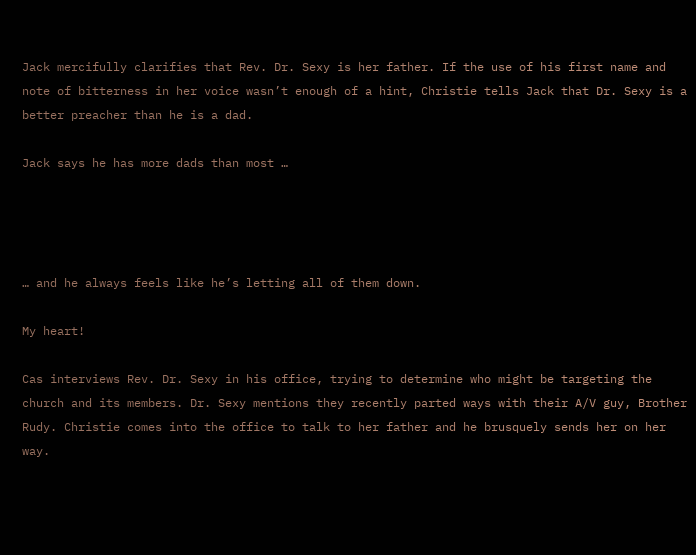Jack mercifully clarifies that Rev. Dr. Sexy is her father. If the use of his first name and note of bitterness in her voice wasn’t enough of a hint, Christie tells Jack that Dr. Sexy is a better preacher than he is a dad.

Jack says he has more dads than most …




… and he always feels like he’s letting all of them down.

My heart!

Cas interviews Rev. Dr. Sexy in his office, trying to determine who might be targeting the church and its members. Dr. Sexy mentions they recently parted ways with their A/V guy, Brother Rudy. Christie comes into the office to talk to her father and he brusquely sends her on her way.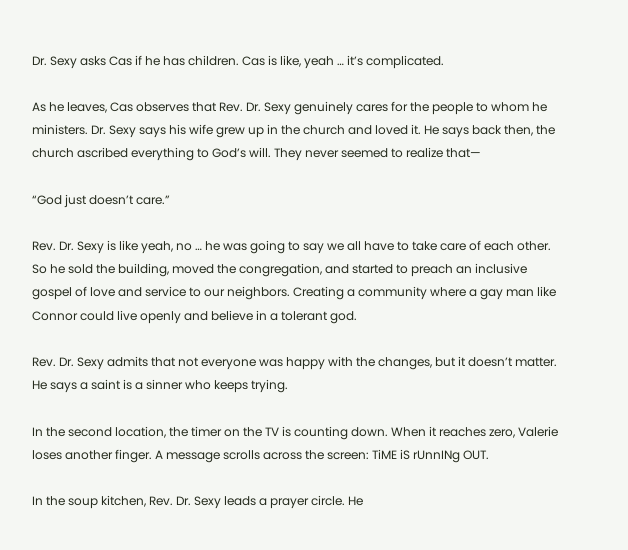Dr. Sexy asks Cas if he has children. Cas is like, yeah … it’s complicated.

As he leaves, Cas observes that Rev. Dr. Sexy genuinely cares for the people to whom he ministers. Dr. Sexy says his wife grew up in the church and loved it. He says back then, the church ascribed everything to God’s will. They never seemed to realize that—

“God just doesn’t care.”

Rev. Dr. Sexy is like yeah, no … he was going to say we all have to take care of each other. So he sold the building, moved the congregation, and started to preach an inclusive gospel of love and service to our neighbors. Creating a community where a gay man like Connor could live openly and believe in a tolerant god.

Rev. Dr. Sexy admits that not everyone was happy with the changes, but it doesn’t matter. He says a saint is a sinner who keeps trying.

In the second location, the timer on the TV is counting down. When it reaches zero, Valerie loses another finger. A message scrolls across the screen: TiME iS rUnnINg OUT.

In the soup kitchen, Rev. Dr. Sexy leads a prayer circle. He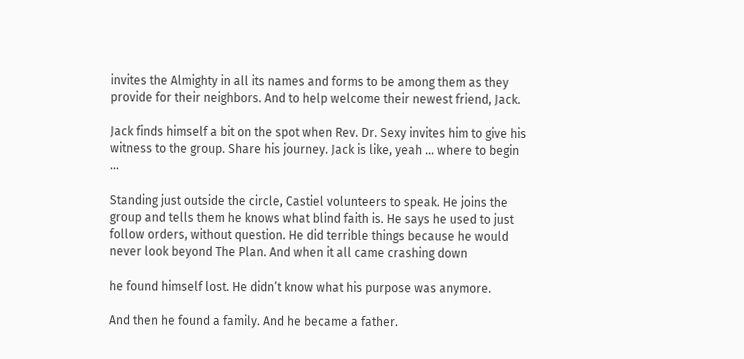invites the Almighty in all its names and forms to be among them as they provide for their neighbors. And to help welcome their newest friend, Jack.

Jack finds himself a bit on the spot when Rev. Dr. Sexy invites him to give his witness to the group. Share his journey. Jack is like, yeah … where to begin …

Standing just outside the circle, Castiel volunteers to speak. He joins the group and tells them he knows what blind faith is. He says he used to just follow orders, without question. He did terrible things because he would never look beyond The Plan. And when it all came crashing down

he found himself lost. He didn’t know what his purpose was anymore.

And then he found a family. And he became a father.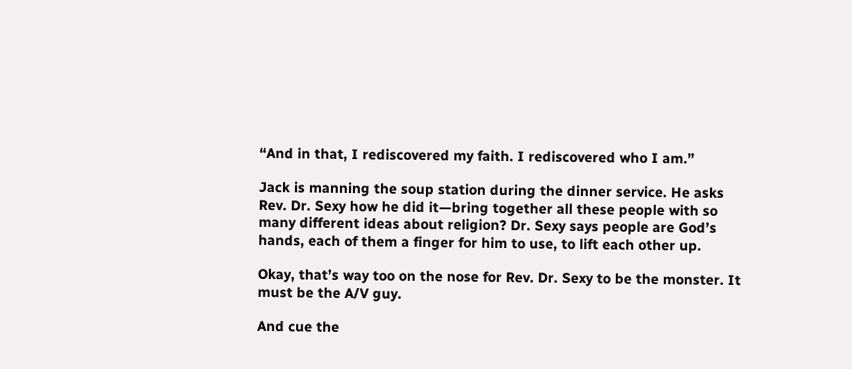“And in that, I rediscovered my faith. I rediscovered who I am.”

Jack is manning the soup station during the dinner service. He asks Rev. Dr. Sexy how he did it—bring together all these people with so many different ideas about religion? Dr. Sexy says people are God’s hands, each of them a finger for him to use, to lift each other up.

Okay, that’s way too on the nose for Rev. Dr. Sexy to be the monster. It must be the A/V guy.

And cue the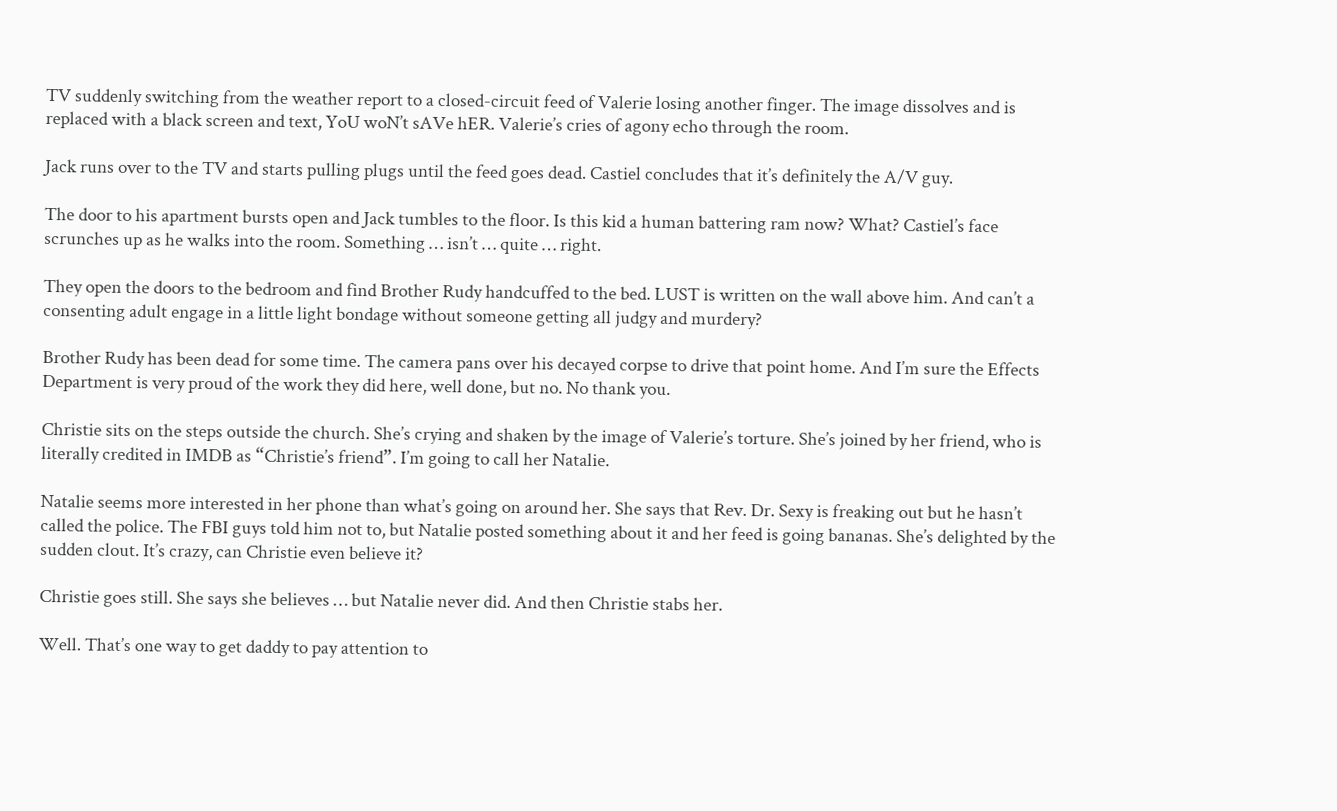TV suddenly switching from the weather report to a closed-circuit feed of Valerie losing another finger. The image dissolves and is replaced with a black screen and text, YoU woN’t sAVe hER. Valerie’s cries of agony echo through the room.

Jack runs over to the TV and starts pulling plugs until the feed goes dead. Castiel concludes that it’s definitely the A/V guy.

The door to his apartment bursts open and Jack tumbles to the floor. Is this kid a human battering ram now? What? Castiel’s face scrunches up as he walks into the room. Something … isn’t … quite … right.

They open the doors to the bedroom and find Brother Rudy handcuffed to the bed. LUST is written on the wall above him. And can’t a consenting adult engage in a little light bondage without someone getting all judgy and murdery?

Brother Rudy has been dead for some time. The camera pans over his decayed corpse to drive that point home. And I’m sure the Effects Department is very proud of the work they did here, well done, but no. No thank you.

Christie sits on the steps outside the church. She’s crying and shaken by the image of Valerie’s torture. She’s joined by her friend, who is literally credited in IMDB as “Christie’s friend”. I’m going to call her Natalie.

Natalie seems more interested in her phone than what’s going on around her. She says that Rev. Dr. Sexy is freaking out but he hasn’t called the police. The FBI guys told him not to, but Natalie posted something about it and her feed is going bananas. She’s delighted by the sudden clout. It’s crazy, can Christie even believe it?

Christie goes still. She says she believes … but Natalie never did. And then Christie stabs her.

Well. That’s one way to get daddy to pay attention to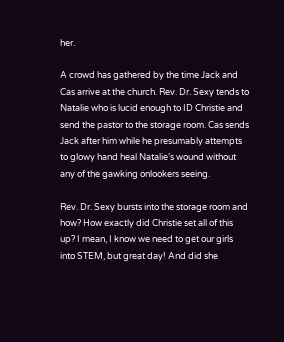her.

A crowd has gathered by the time Jack and Cas arrive at the church. Rev. Dr. Sexy tends to Natalie who is lucid enough to ID Christie and send the pastor to the storage room. Cas sends Jack after him while he presumably attempts to glowy hand heal Natalie’s wound without any of the gawking onlookers seeing.

Rev. Dr. Sexy bursts into the storage room and how? How exactly did Christie set all of this up? I mean, I know we need to get our girls into STEM, but great day! And did she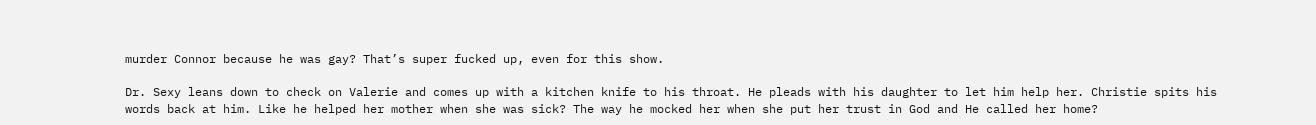murder Connor because he was gay? That’s super fucked up, even for this show.

Dr. Sexy leans down to check on Valerie and comes up with a kitchen knife to his throat. He pleads with his daughter to let him help her. Christie spits his words back at him. Like he helped her mother when she was sick? The way he mocked her when she put her trust in God and He called her home?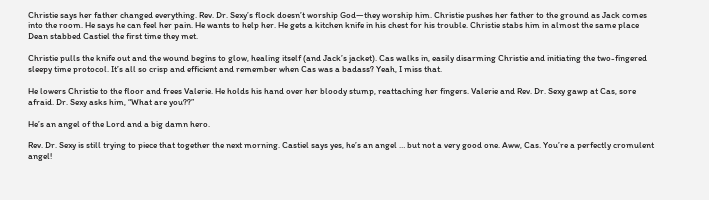Christie says her father changed everything. Rev. Dr. Sexy’s flock doesn’t worship God—they worship him. Christie pushes her father to the ground as Jack comes into the room. He says he can feel her pain. He wants to help her. He gets a kitchen knife in his chest for his trouble. Christie stabs him in almost the same place Dean stabbed Castiel the first time they met.

Christie pulls the knife out and the wound begins to glow, healing itself (and Jack’s jacket). Cas walks in, easily disarming Christie and initiating the two-fingered sleepy time protocol. It’s all so crisp and efficient and remember when Cas was a badass? Yeah, I miss that.

He lowers Christie to the floor and frees Valerie. He holds his hand over her bloody stump, reattaching her fingers. Valerie and Rev. Dr. Sexy gawp at Cas, sore afraid. Dr. Sexy asks him, “What are you??”

He’s an angel of the Lord and a big damn hero.

Rev. Dr. Sexy is still trying to piece that together the next morning. Castiel says yes, he’s an angel … but not a very good one. Aww, Cas. You’re a perfectly cromulent angel!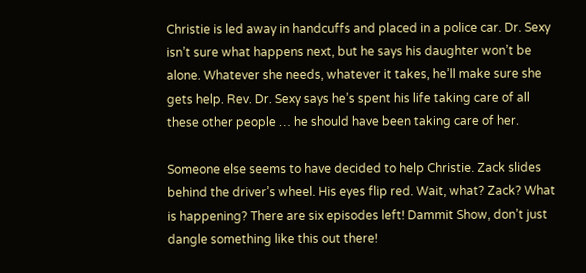Christie is led away in handcuffs and placed in a police car. Dr. Sexy isn’t sure what happens next, but he says his daughter won’t be alone. Whatever she needs, whatever it takes, he’ll make sure she gets help. Rev. Dr. Sexy says he’s spent his life taking care of all these other people … he should have been taking care of her.

Someone else seems to have decided to help Christie. Zack slides behind the driver’s wheel. His eyes flip red. Wait, what? Zack? What is happening? There are six episodes left! Dammit Show, don’t just dangle something like this out there!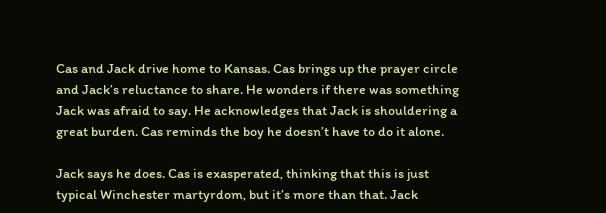Cas and Jack drive home to Kansas. Cas brings up the prayer circle and Jack’s reluctance to share. He wonders if there was something Jack was afraid to say. He acknowledges that Jack is shouldering a great burden. Cas reminds the boy he doesn’t have to do it alone.

Jack says he does. Cas is exasperated, thinking that this is just typical Winchester martyrdom, but it’s more than that. Jack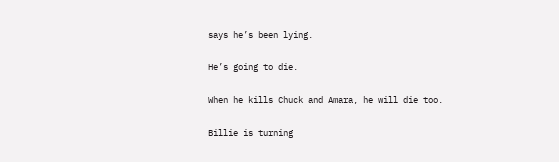says he’s been lying.

He’s going to die.

When he kills Chuck and Amara, he will die too.

Billie is turning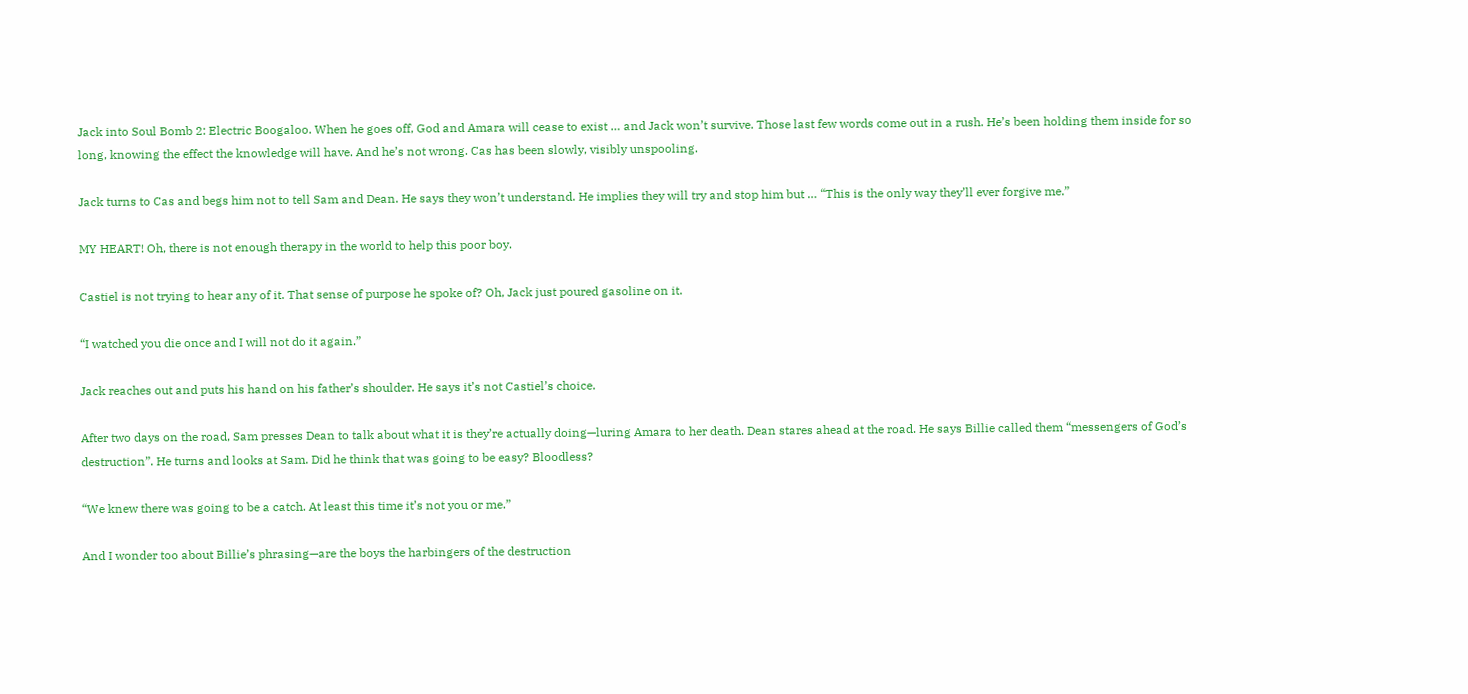Jack into Soul Bomb 2: Electric Boogaloo. When he goes off, God and Amara will cease to exist … and Jack won’t survive. Those last few words come out in a rush. He’s been holding them inside for so long, knowing the effect the knowledge will have. And he’s not wrong. Cas has been slowly, visibly unspooling.

Jack turns to Cas and begs him not to tell Sam and Dean. He says they won’t understand. He implies they will try and stop him but … “This is the only way they’ll ever forgive me.”

MY HEART! Oh, there is not enough therapy in the world to help this poor boy.

Castiel is not trying to hear any of it. That sense of purpose he spoke of? Oh, Jack just poured gasoline on it.

“I watched you die once and I will not do it again.”

Jack reaches out and puts his hand on his father’s shoulder. He says it’s not Castiel’s choice.

After two days on the road, Sam presses Dean to talk about what it is they’re actually doing—luring Amara to her death. Dean stares ahead at the road. He says Billie called them “messengers of God’s destruction”. He turns and looks at Sam. Did he think that was going to be easy? Bloodless?

“We knew there was going to be a catch. At least this time it’s not you or me.”

And I wonder too about Billie’s phrasing—are the boys the harbingers of the destruction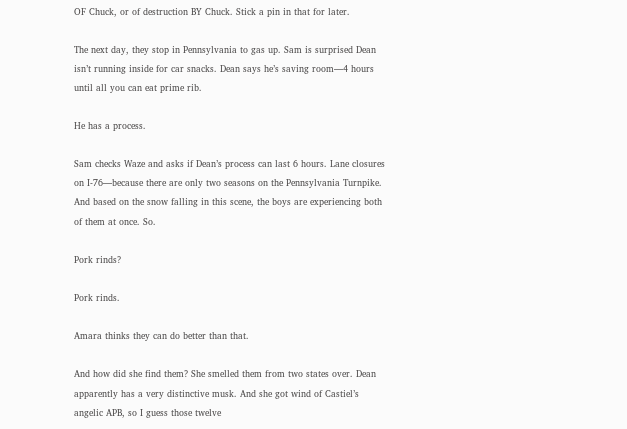OF Chuck, or of destruction BY Chuck. Stick a pin in that for later.

The next day, they stop in Pennsylvania to gas up. Sam is surprised Dean isn’t running inside for car snacks. Dean says he’s saving room—4 hours until all you can eat prime rib.

He has a process.

Sam checks Waze and asks if Dean’s process can last 6 hours. Lane closures on I-76—because there are only two seasons on the Pennsylvania Turnpike. And based on the snow falling in this scene, the boys are experiencing both of them at once. So.

Pork rinds?

Pork rinds.

Amara thinks they can do better than that.

And how did she find them? She smelled them from two states over. Dean apparently has a very distinctive musk. And she got wind of Castiel’s angelic APB, so I guess those twelve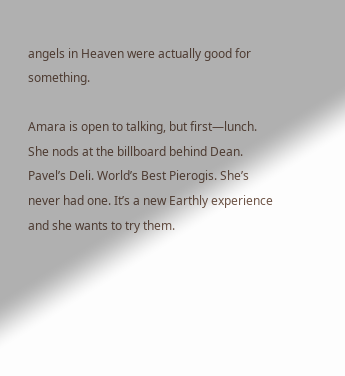angels in Heaven were actually good for something.

Amara is open to talking, but first—lunch. She nods at the billboard behind Dean. Pavel’s Deli. World’s Best Pierogis. She’s never had one. It’s a new Earthly experience and she wants to try them.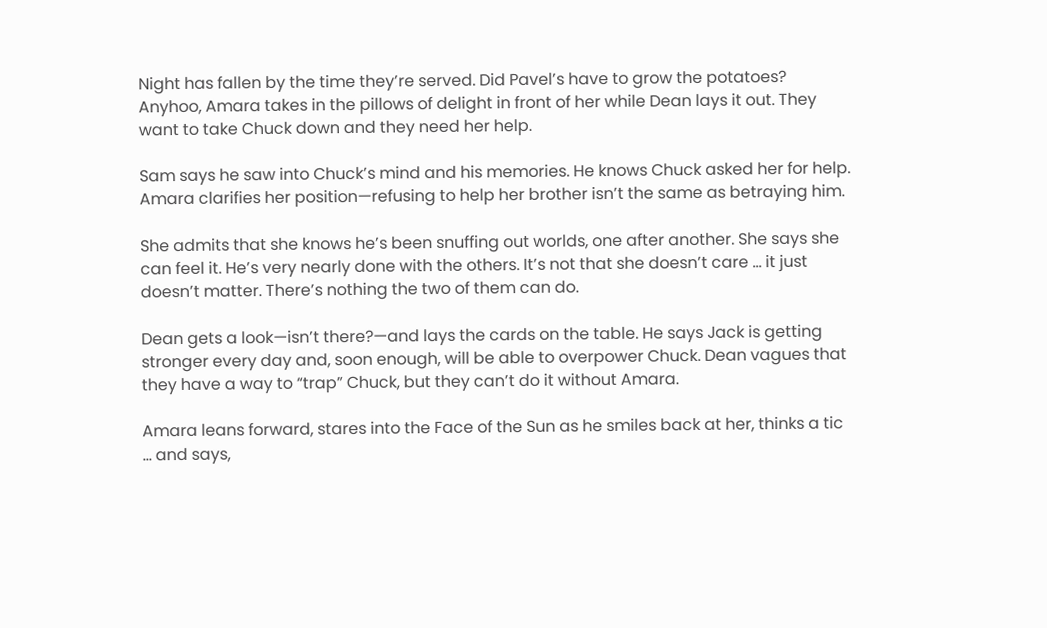Night has fallen by the time they’re served. Did Pavel’s have to grow the potatoes? Anyhoo, Amara takes in the pillows of delight in front of her while Dean lays it out. They want to take Chuck down and they need her help.

Sam says he saw into Chuck’s mind and his memories. He knows Chuck asked her for help. Amara clarifies her position—refusing to help her brother isn’t the same as betraying him.

She admits that she knows he’s been snuffing out worlds, one after another. She says she can feel it. He’s very nearly done with the others. It’s not that she doesn’t care … it just doesn’t matter. There’s nothing the two of them can do.

Dean gets a look—isn’t there?—and lays the cards on the table. He says Jack is getting stronger every day and, soon enough, will be able to overpower Chuck. Dean vagues that they have a way to “trap” Chuck, but they can’t do it without Amara.

Amara leans forward, stares into the Face of the Sun as he smiles back at her, thinks a tic … and says,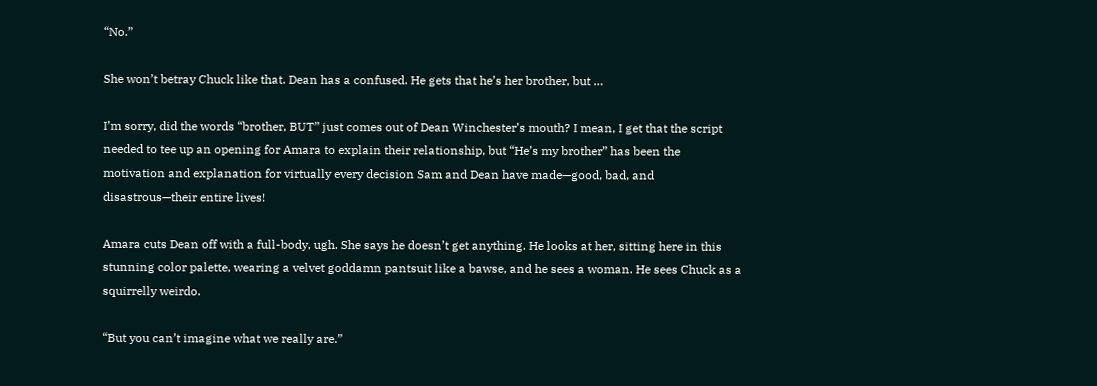“No.”

She won’t betray Chuck like that. Dean has a confused. He gets that he’s her brother, but …

I’m sorry, did the words “brother, BUT” just comes out of Dean Winchester’s mouth? I mean, I get that the script needed to tee up an opening for Amara to explain their relationship, but “He’s my brother” has been the motivation and explanation for virtually every decision Sam and Dean have made—good, bad, and disastrous—their entire lives!

Amara cuts Dean off with a full-body, ugh. She says he doesn’t get anything. He looks at her, sitting here in this stunning color palette, wearing a velvet goddamn pantsuit like a bawse, and he sees a woman. He sees Chuck as a squirrelly weirdo.

“But you can’t imagine what we really are.”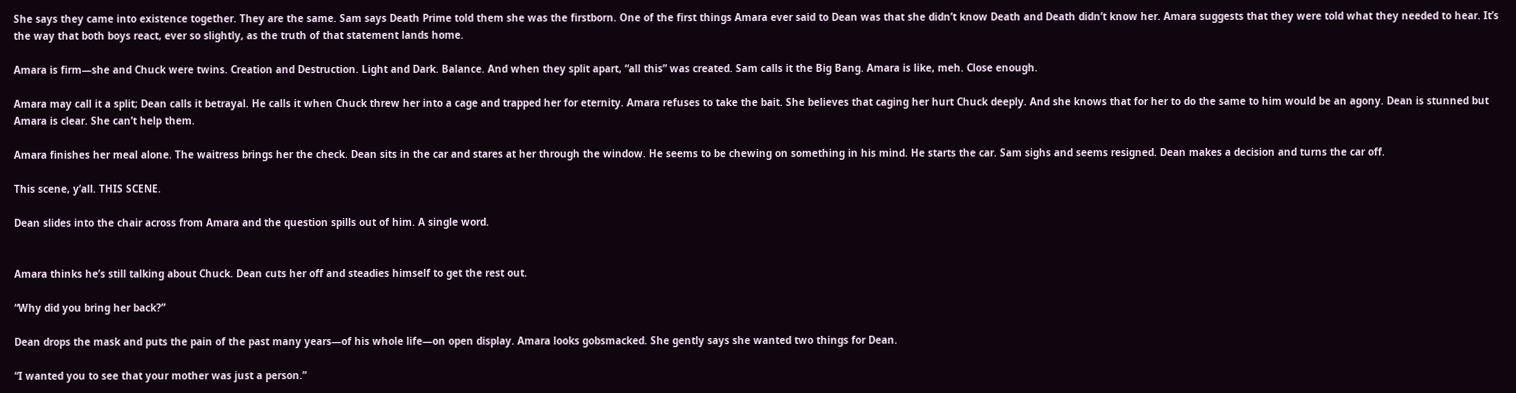She says they came into existence together. They are the same. Sam says Death Prime told them she was the firstborn. One of the first things Amara ever said to Dean was that she didn’t know Death and Death didn’t know her. Amara suggests that they were told what they needed to hear. It’s the way that both boys react, ever so slightly, as the truth of that statement lands home.

Amara is firm—she and Chuck were twins. Creation and Destruction. Light and Dark. Balance. And when they split apart, “all this” was created. Sam calls it the Big Bang. Amara is like, meh. Close enough.

Amara may call it a split; Dean calls it betrayal. He calls it when Chuck threw her into a cage and trapped her for eternity. Amara refuses to take the bait. She believes that caging her hurt Chuck deeply. And she knows that for her to do the same to him would be an agony. Dean is stunned but Amara is clear. She can’t help them.

Amara finishes her meal alone. The waitress brings her the check. Dean sits in the car and stares at her through the window. He seems to be chewing on something in his mind. He starts the car. Sam sighs and seems resigned. Dean makes a decision and turns the car off.

This scene, y’all. THIS SCENE.

Dean slides into the chair across from Amara and the question spills out of him. A single word.


Amara thinks he’s still talking about Chuck. Dean cuts her off and steadies himself to get the rest out.

“Why did you bring her back?”

Dean drops the mask and puts the pain of the past many years—of his whole life—on open display. Amara looks gobsmacked. She gently says she wanted two things for Dean.

“I wanted you to see that your mother was just a person.”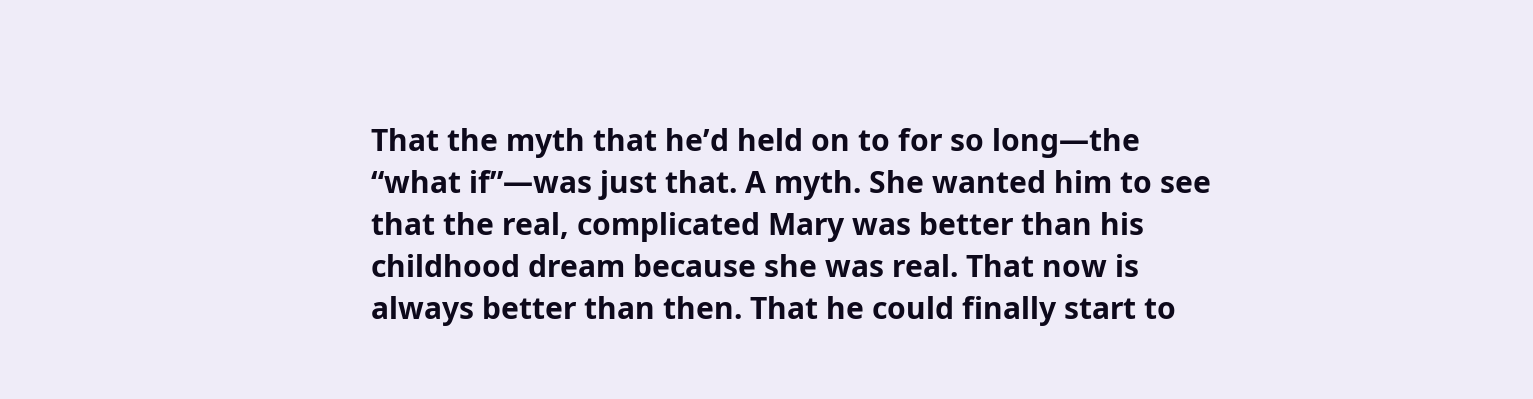That the myth that he’d held on to for so long—the “what if”—was just that. A myth. She wanted him to see that the real, complicated Mary was better than his childhood dream because she was real. That now is always better than then. That he could finally start to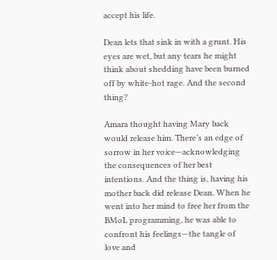accept his life.

Dean lets that sink in with a grunt. His eyes are wet, but any tears he might think about shedding have been burned off by white-hot rage. And the second thing?

Amara thought having Mary back would release him. There’s an edge of sorrow in her voice—acknowledging the consequences of her best intentions. And the thing is, having his mother back did release Dean. When he went into her mind to free her from the BMoL programming, he was able to confront his feelings—the tangle of love and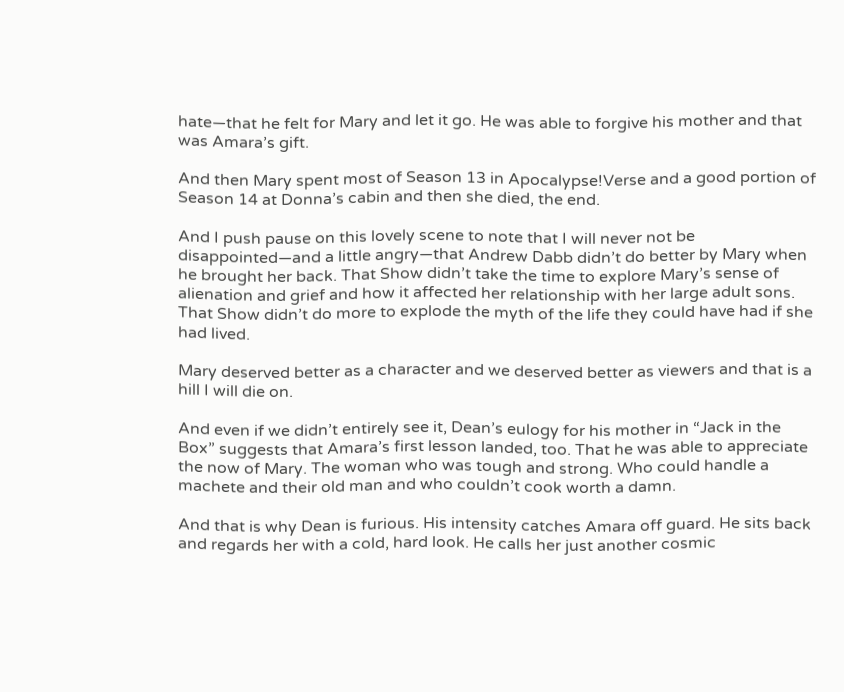hate—that he felt for Mary and let it go. He was able to forgive his mother and that was Amara’s gift.

And then Mary spent most of Season 13 in Apocalypse!Verse and a good portion of Season 14 at Donna’s cabin and then she died, the end.

And I push pause on this lovely scene to note that I will never not be disappointed—and a little angry—that Andrew Dabb didn’t do better by Mary when he brought her back. That Show didn’t take the time to explore Mary’s sense of alienation and grief and how it affected her relationship with her large adult sons. That Show didn’t do more to explode the myth of the life they could have had if she had lived.

Mary deserved better as a character and we deserved better as viewers and that is a hill I will die on.

And even if we didn’t entirely see it, Dean’s eulogy for his mother in “Jack in the Box” suggests that Amara’s first lesson landed, too. That he was able to appreciate the now of Mary. The woman who was tough and strong. Who could handle a machete and their old man and who couldn’t cook worth a damn.

And that is why Dean is furious. His intensity catches Amara off guard. He sits back and regards her with a cold, hard look. He calls her just another cosmic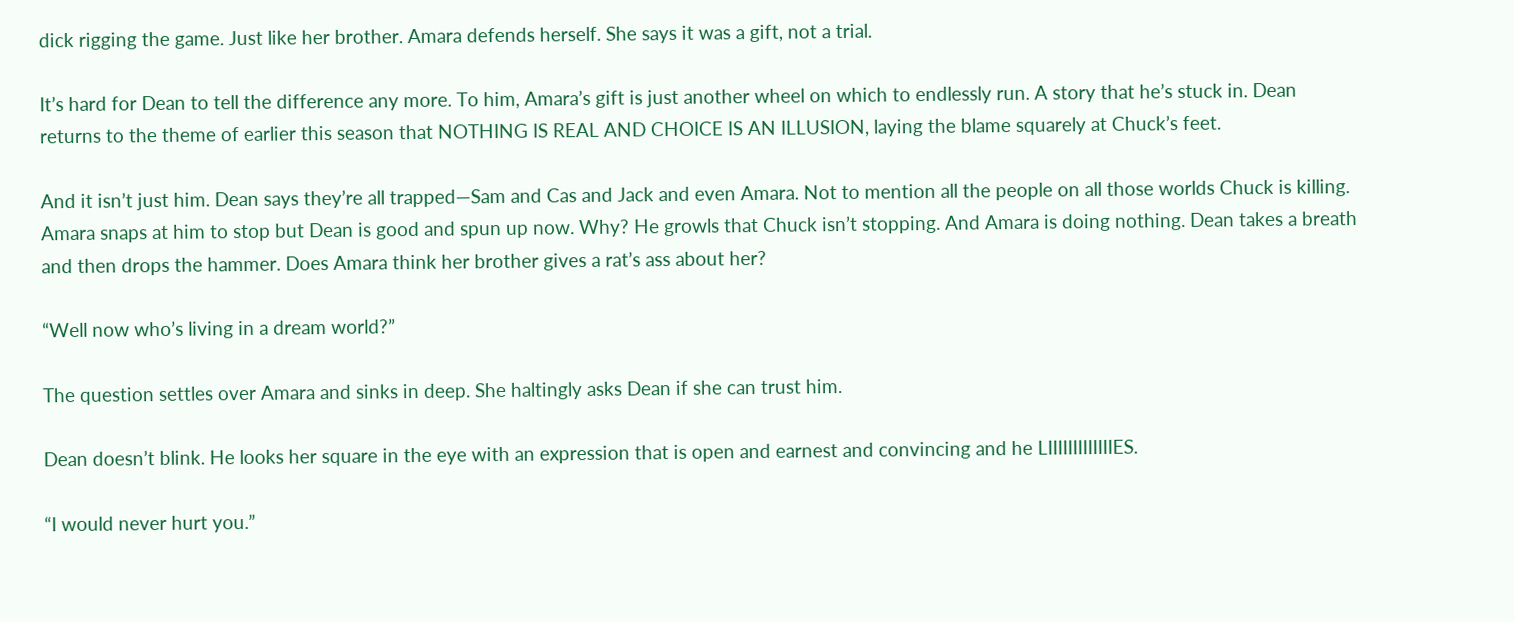dick rigging the game. Just like her brother. Amara defends herself. She says it was a gift, not a trial.

It’s hard for Dean to tell the difference any more. To him, Amara’s gift is just another wheel on which to endlessly run. A story that he’s stuck in. Dean returns to the theme of earlier this season that NOTHING IS REAL AND CHOICE IS AN ILLUSION, laying the blame squarely at Chuck’s feet.

And it isn’t just him. Dean says they’re all trapped—Sam and Cas and Jack and even Amara. Not to mention all the people on all those worlds Chuck is killing. Amara snaps at him to stop but Dean is good and spun up now. Why? He growls that Chuck isn’t stopping. And Amara is doing nothing. Dean takes a breath and then drops the hammer. Does Amara think her brother gives a rat’s ass about her?

“Well now who’s living in a dream world?”

The question settles over Amara and sinks in deep. She haltingly asks Dean if she can trust him.

Dean doesn’t blink. He looks her square in the eye with an expression that is open and earnest and convincing and he LIIIIIIIIIIIIIES.

“I would never hurt you.”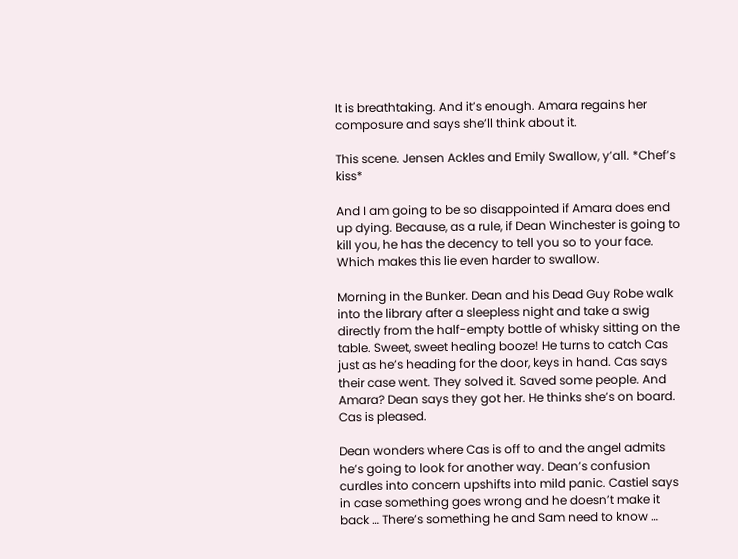It is breathtaking. And it’s enough. Amara regains her composure and says she’ll think about it.

This scene. Jensen Ackles and Emily Swallow, y’all. *Chef’s kiss*

And I am going to be so disappointed if Amara does end up dying. Because, as a rule, if Dean Winchester is going to kill you, he has the decency to tell you so to your face. Which makes this lie even harder to swallow.

Morning in the Bunker. Dean and his Dead Guy Robe walk into the library after a sleepless night and take a swig directly from the half-empty bottle of whisky sitting on the table. Sweet, sweet healing booze! He turns to catch Cas just as he’s heading for the door, keys in hand. Cas says their case went. They solved it. Saved some people. And Amara? Dean says they got her. He thinks she’s on board. Cas is pleased.

Dean wonders where Cas is off to and the angel admits he’s going to look for another way. Dean’s confusion curdles into concern upshifts into mild panic. Castiel says in case something goes wrong and he doesn’t make it back … There’s something he and Sam need to know …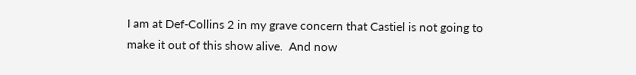I am at Def-Collins 2 in my grave concern that Castiel is not going to make it out of this show alive.  And now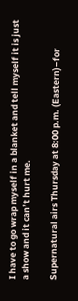I have to go wrap myself in a blanket and tell myself it is just a show and it can’t hurt me.

Supernatural airs Thursday at 8:00 p.m. (Eastern)–for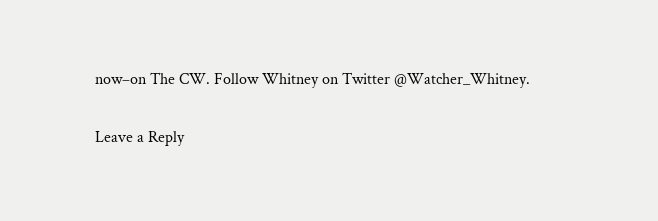now–on The CW. Follow Whitney on Twitter @Watcher_Whitney.

Leave a Reply